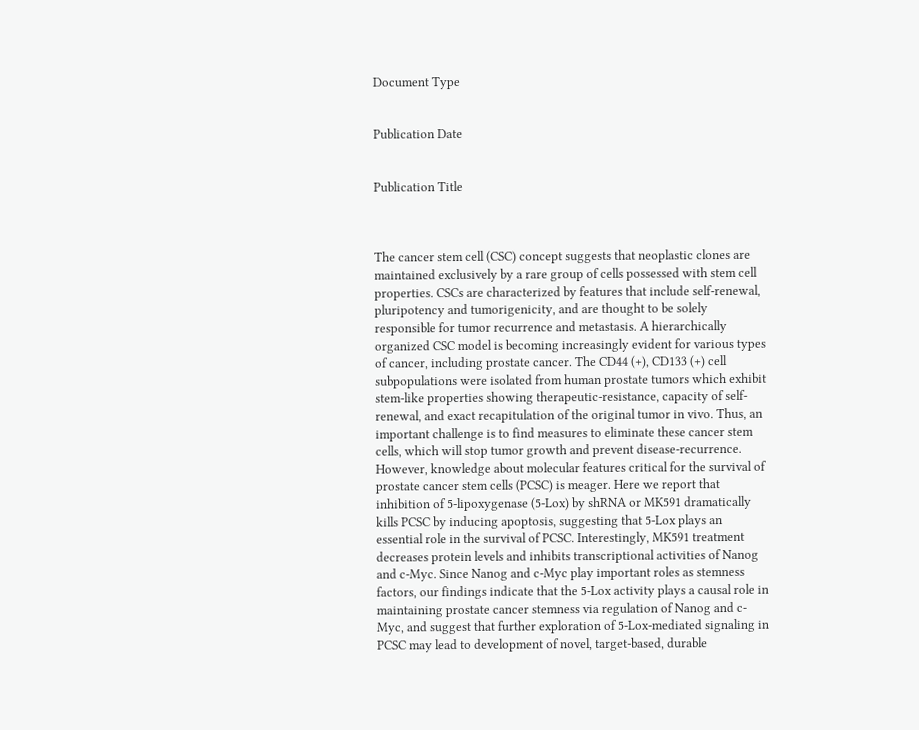Document Type


Publication Date


Publication Title



The cancer stem cell (CSC) concept suggests that neoplastic clones are maintained exclusively by a rare group of cells possessed with stem cell properties. CSCs are characterized by features that include self-renewal, pluripotency and tumorigenicity, and are thought to be solely responsible for tumor recurrence and metastasis. A hierarchically organized CSC model is becoming increasingly evident for various types of cancer, including prostate cancer. The CD44 (+), CD133 (+) cell subpopulations were isolated from human prostate tumors which exhibit stem-like properties showing therapeutic-resistance, capacity of self-renewal, and exact recapitulation of the original tumor in vivo. Thus, an important challenge is to find measures to eliminate these cancer stem cells, which will stop tumor growth and prevent disease-recurrence. However, knowledge about molecular features critical for the survival of prostate cancer stem cells (PCSC) is meager. Here we report that inhibition of 5-lipoxygenase (5-Lox) by shRNA or MK591 dramatically kills PCSC by inducing apoptosis, suggesting that 5-Lox plays an essential role in the survival of PCSC. Interestingly, MK591 treatment decreases protein levels and inhibits transcriptional activities of Nanog and c-Myc. Since Nanog and c-Myc play important roles as stemness factors, our findings indicate that the 5-Lox activity plays a causal role in maintaining prostate cancer stemness via regulation of Nanog and c-Myc, and suggest that further exploration of 5-Lox-mediated signaling in PCSC may lead to development of novel, target-based, durable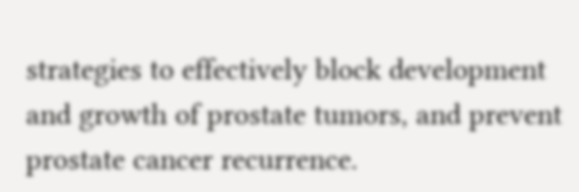strategies to effectively block development and growth of prostate tumors, and prevent prostate cancer recurrence.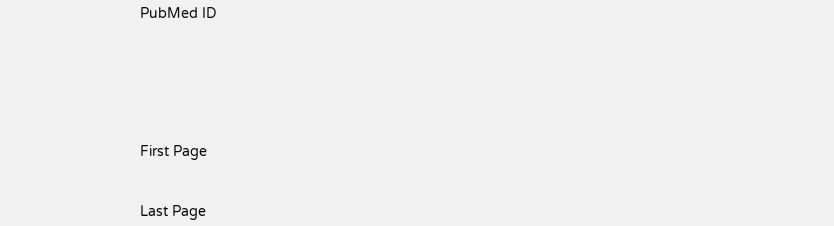PubMed ID






First Page


Last Page